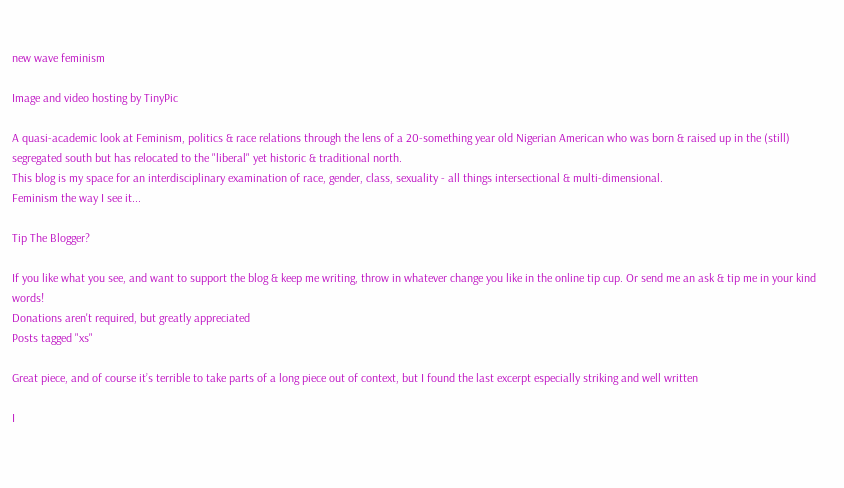new wave feminism

Image and video hosting by TinyPic

A quasi-academic look at Feminism, politics & race relations through the lens of a 20-something year old Nigerian American who was born & raised up in the (still) segregated south but has relocated to the "liberal" yet historic & traditional north.
This blog is my space for an interdisciplinary examination of race, gender, class, sexuality - all things intersectional & multi-dimensional.
Feminism the way I see it...

Tip The Blogger?

If you like what you see, and want to support the blog & keep me writing, throw in whatever change you like in the online tip cup. Or send me an ask & tip me in your kind words!
Donations aren't required, but greatly appreciated
Posts tagged "xs"

Great piece, and of course it’s terrible to take parts of a long piece out of context, but I found the last excerpt especially striking and well written

I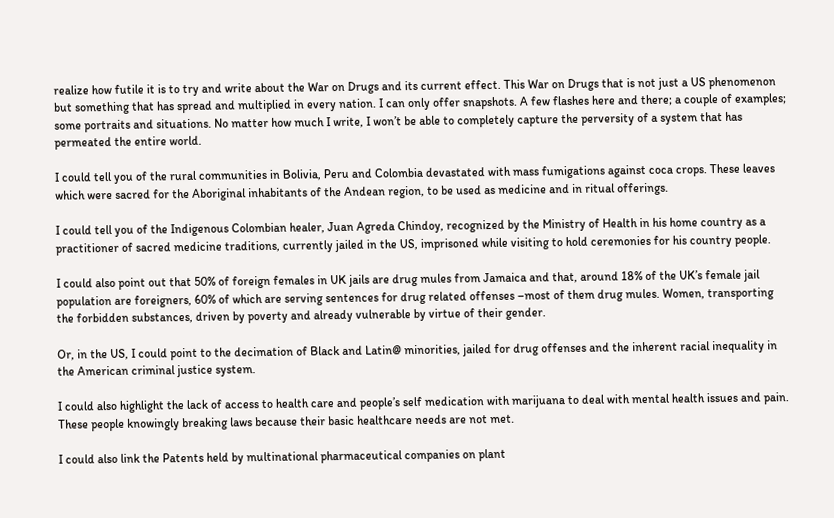realize how futile it is to try and write about the War on Drugs and its current effect. This War on Drugs that is not just a US phenomenon but something that has spread and multiplied in every nation. I can only offer snapshots. A few flashes here and there; a couple of examples; some portraits and situations. No matter how much I write, I won’t be able to completely capture the perversity of a system that has permeated the entire world.

I could tell you of the rural communities in Bolivia, Peru and Colombia devastated with mass fumigations against coca crops. These leaves which were sacred for the Aboriginal inhabitants of the Andean region, to be used as medicine and in ritual offerings.

I could tell you of the Indigenous Colombian healer, Juan Agreda Chindoy, recognized by the Ministry of Health in his home country as a practitioner of sacred medicine traditions, currently jailed in the US, imprisoned while visiting to hold ceremonies for his country people.

I could also point out that 50% of foreign females in UK jails are drug mules from Jamaica and that, around 18% of the UK’s female jail population are foreigners, 60% of which are serving sentences for drug related offenses –most of them drug mules. Women, transporting the forbidden substances, driven by poverty and already vulnerable by virtue of their gender.

Or, in the US, I could point to the decimation of Black and Latin@ minorities, jailed for drug offenses and the inherent racial inequality in the American criminal justice system.

I could also highlight the lack of access to health care and people’s self medication with marijuana to deal with mental health issues and pain. These people knowingly breaking laws because their basic healthcare needs are not met.

I could also link the Patents held by multinational pharmaceutical companies on plant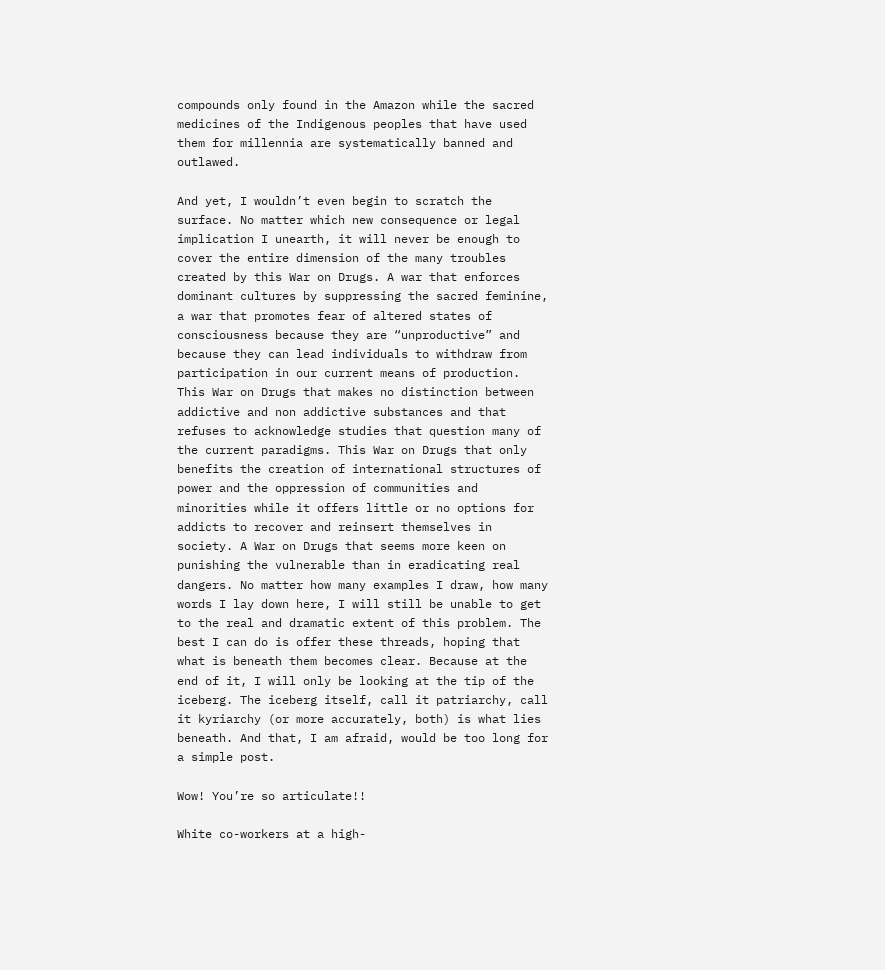compounds only found in the Amazon while the sacred medicines of the Indigenous peoples that have used them for millennia are systematically banned and outlawed.

And yet, I wouldn’t even begin to scratch the surface. No matter which new consequence or legal implication I unearth, it will never be enough to cover the entire dimension of the many troubles created by this War on Drugs. A war that enforces dominant cultures by suppressing the sacred feminine, a war that promotes fear of altered states of consciousness because they are “unproductive” and because they can lead individuals to withdraw from participation in our current means of production. This War on Drugs that makes no distinction between addictive and non addictive substances and that refuses to acknowledge studies that question many of the current paradigms. This War on Drugs that only benefits the creation of international structures of power and the oppression of communities and minorities while it offers little or no options for addicts to recover and reinsert themselves in society. A War on Drugs that seems more keen on punishing the vulnerable than in eradicating real dangers. No matter how many examples I draw, how many words I lay down here, I will still be unable to get to the real and dramatic extent of this problem. The best I can do is offer these threads, hoping that what is beneath them becomes clear. Because at the end of it, I will only be looking at the tip of the iceberg. The iceberg itself, call it patriarchy, call it kyriarchy (or more accurately, both) is what lies beneath. And that, I am afraid, would be too long for a simple post.

Wow! You’re so articulate!!

White co-workers at a high-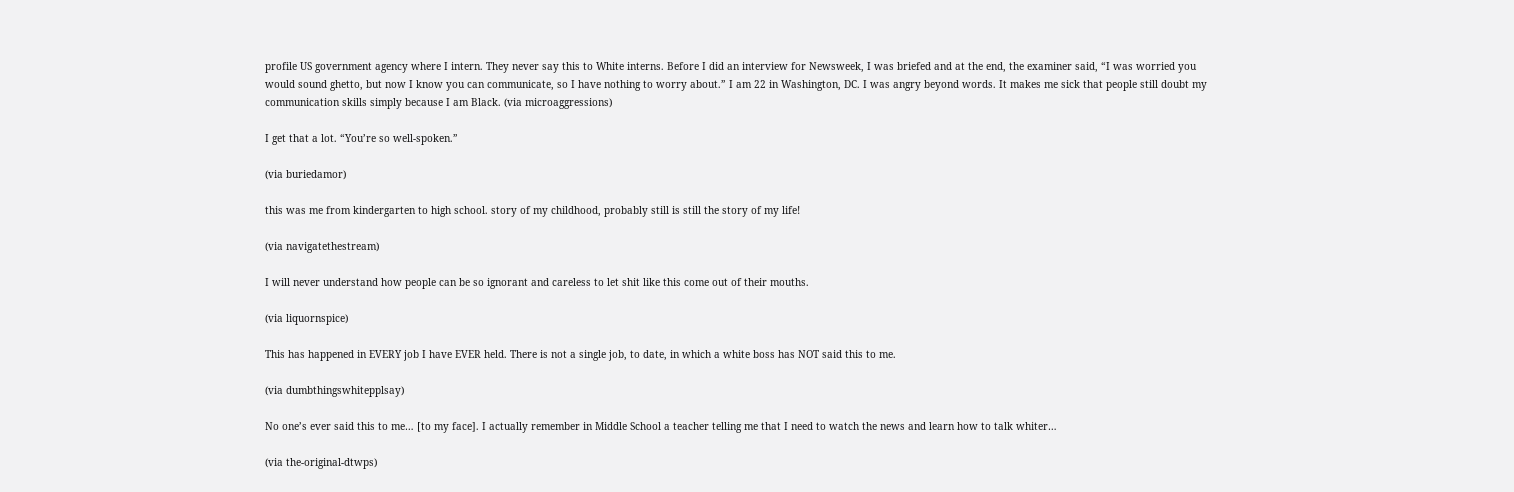profile US government agency where I intern. They never say this to White interns. Before I did an interview for Newsweek, I was briefed and at the end, the examiner said, “I was worried you would sound ghetto, but now I know you can communicate, so I have nothing to worry about.” I am 22 in Washington, DC. I was angry beyond words. It makes me sick that people still doubt my communication skills simply because I am Black. (via microaggressions)

I get that a lot. “You’re so well-spoken.”

(via buriedamor)

this was me from kindergarten to high school. story of my childhood, probably still is still the story of my life!

(via navigatethestream)

I will never understand how people can be so ignorant and careless to let shit like this come out of their mouths.

(via liquornspice)

This has happened in EVERY job I have EVER held. There is not a single job, to date, in which a white boss has NOT said this to me.

(via dumbthingswhitepplsay)

No one’s ever said this to me… [to my face]. I actually remember in Middle School a teacher telling me that I need to watch the news and learn how to talk whiter…

(via the-original-dtwps)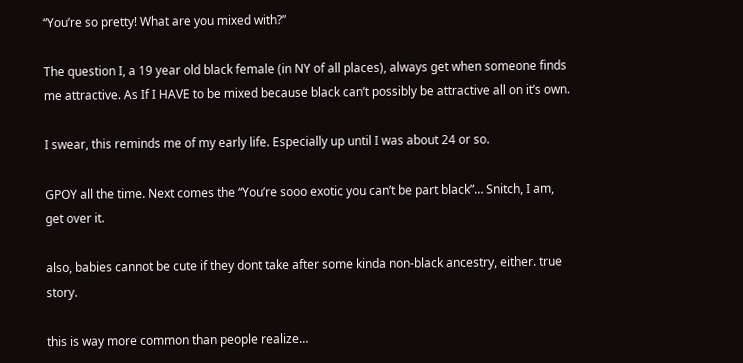“You’re so pretty! What are you mixed with?”

The question I, a 19 year old black female (in NY of all places), always get when someone finds me attractive. As If I HAVE to be mixed because black can’t possibly be attractive all on it’s own.

I swear, this reminds me of my early life. Especially up until I was about 24 or so.

GPOY all the time. Next comes the “You’re sooo exotic you can’t be part black”… Snitch, I am, get over it.

also, babies cannot be cute if they dont take after some kinda non-black ancestry, either. true story.

this is way more common than people realize…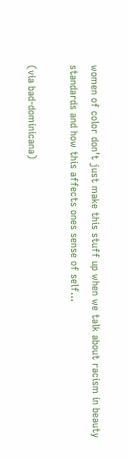women of color don’t just make this stuff up when we talk about racism in beauty standards and how this affects ones sense of self…

(via bad-dominicana)